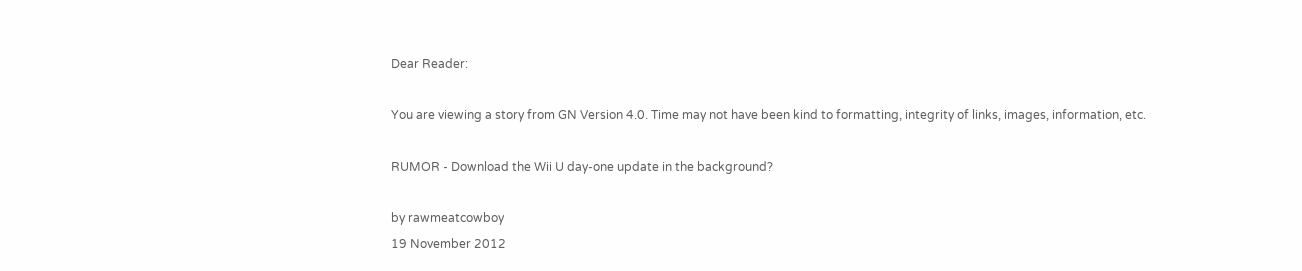Dear Reader:

You are viewing a story from GN Version 4.0. Time may not have been kind to formatting, integrity of links, images, information, etc.

RUMOR - Download the Wii U day-one update in the background?

by rawmeatcowboy
19 November 2012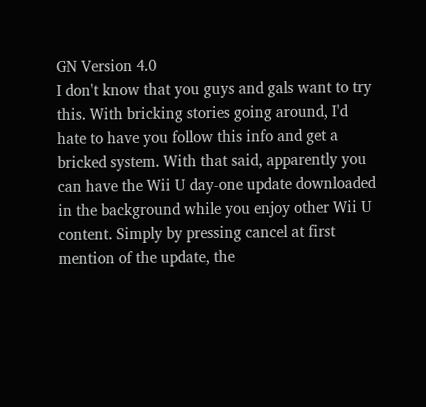GN Version 4.0
I don't know that you guys and gals want to try this. With bricking stories going around, I'd hate to have you follow this info and get a bricked system. With that said, apparently you can have the Wii U day-one update downloaded in the background while you enjoy other Wii U content. Simply by pressing cancel at first mention of the update, the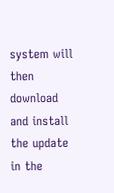system will then download and install the update in the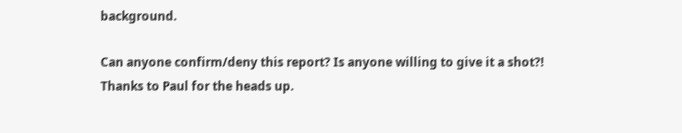background.

Can anyone confirm/deny this report? Is anyone willing to give it a shot?! Thanks to Paul for the heads up.